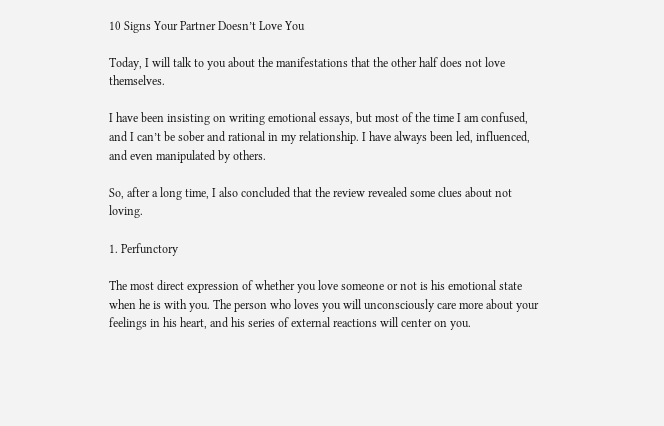10 Signs Your Partner Doesn’t Love You

Today, I will talk to you about the manifestations that the other half does not love themselves.

I have been insisting on writing emotional essays, but most of the time I am confused, and I can’t be sober and rational in my relationship. I have always been led, influenced, and even manipulated by others.

So, after a long time, I also concluded that the review revealed some clues about not loving.

1. Perfunctory

The most direct expression of whether you love someone or not is his emotional state when he is with you. The person who loves you will unconsciously care more about your feelings in his heart, and his series of external reactions will center on you.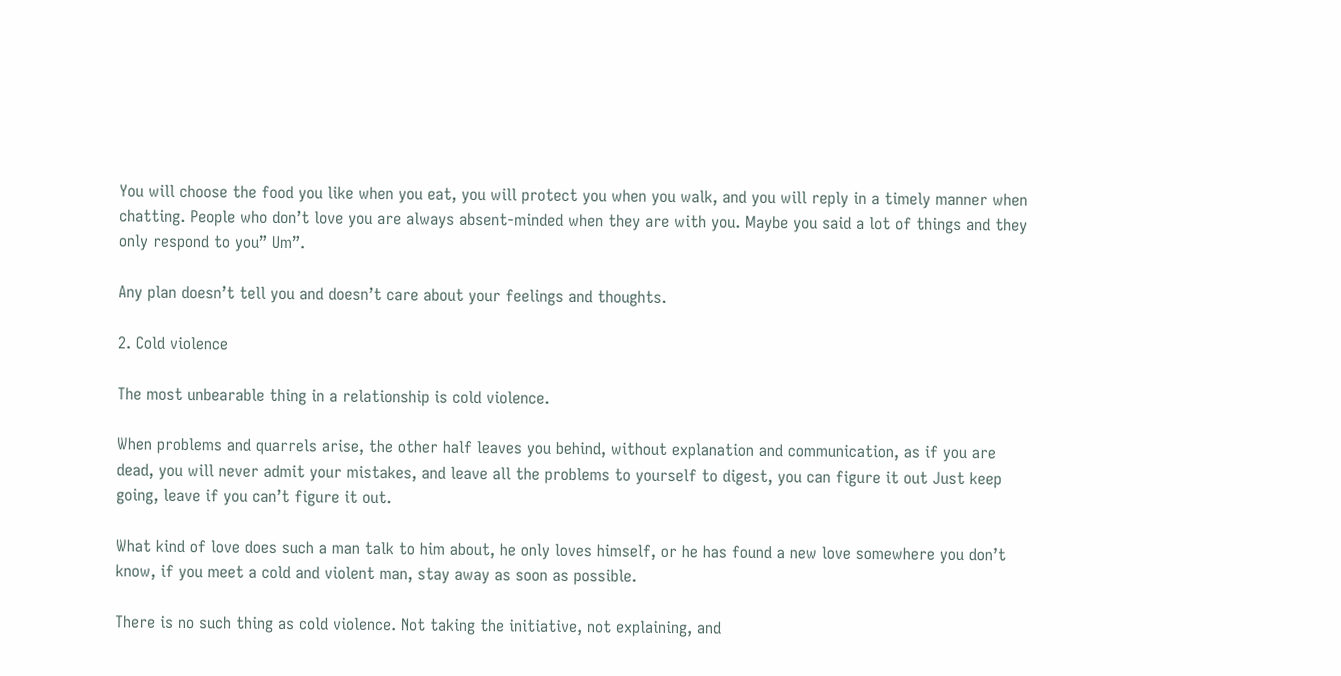You will choose the food you like when you eat, you will protect you when you walk, and you will reply in a timely manner when chatting. People who don’t love you are always absent-minded when they are with you. Maybe you said a lot of things and they only respond to you” Um”.

Any plan doesn’t tell you and doesn’t care about your feelings and thoughts.

2. Cold violence

The most unbearable thing in a relationship is cold violence.

When problems and quarrels arise, the other half leaves you behind, without explanation and communication, as if you are dead, you will never admit your mistakes, and leave all the problems to yourself to digest, you can figure it out Just keep going, leave if you can’t figure it out.

What kind of love does such a man talk to him about, he only loves himself, or he has found a new love somewhere you don’t know, if you meet a cold and violent man, stay away as soon as possible.

There is no such thing as cold violence. Not taking the initiative, not explaining, and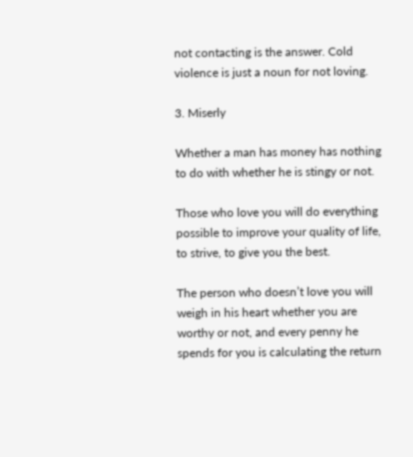not contacting is the answer. Cold violence is just a noun for not loving.

3. Miserly

Whether a man has money has nothing to do with whether he is stingy or not.

Those who love you will do everything possible to improve your quality of life, to strive, to give you the best.

The person who doesn’t love you will weigh in his heart whether you are worthy or not, and every penny he spends for you is calculating the return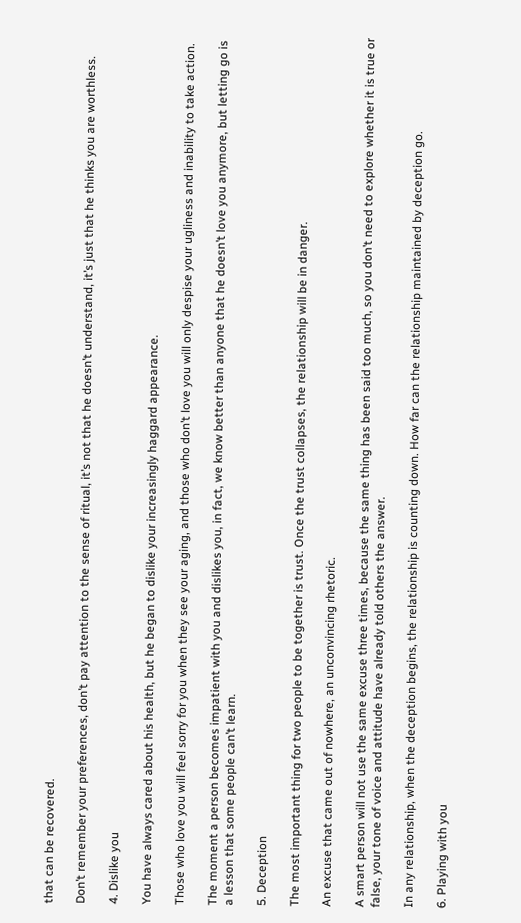that can be recovered.

Don’t remember your preferences, don’t pay attention to the sense of ritual, it’s not that he doesn’t understand, it’s just that he thinks you are worthless.

4. Dislike you

You have always cared about his health, but he began to dislike your increasingly haggard appearance.

Those who love you will feel sorry for you when they see your aging, and those who don’t love you will only despise your ugliness and inability to take action.

The moment a person becomes impatient with you and dislikes you, in fact, we know better than anyone that he doesn’t love you anymore, but letting go is a lesson that some people can’t learn.

5. Deception

The most important thing for two people to be together is trust. Once the trust collapses, the relationship will be in danger.

An excuse that came out of nowhere, an unconvincing rhetoric.

A smart person will not use the same excuse three times, because the same thing has been said too much, so you don’t need to explore whether it is true or false, your tone of voice and attitude have already told others the answer.

In any relationship, when the deception begins, the relationship is counting down. How far can the relationship maintained by deception go.

6. Playing with you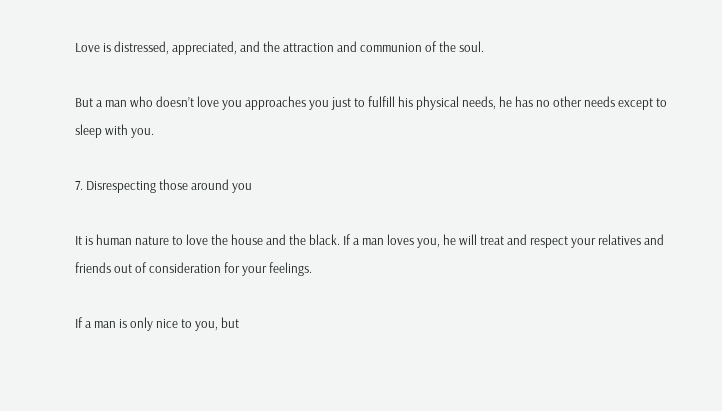Love is distressed, appreciated, and the attraction and communion of the soul.

But a man who doesn’t love you approaches you just to fulfill his physical needs, he has no other needs except to sleep with you.

7. Disrespecting those around you

It is human nature to love the house and the black. If a man loves you, he will treat and respect your relatives and friends out of consideration for your feelings.

If a man is only nice to you, but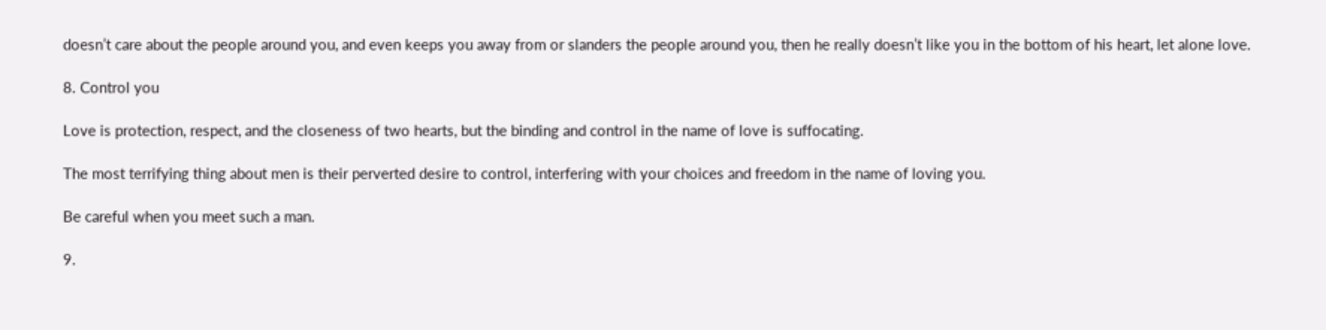doesn’t care about the people around you, and even keeps you away from or slanders the people around you, then he really doesn’t like you in the bottom of his heart, let alone love.

8. Control you

Love is protection, respect, and the closeness of two hearts, but the binding and control in the name of love is suffocating.

The most terrifying thing about men is their perverted desire to control, interfering with your choices and freedom in the name of loving you.

Be careful when you meet such a man.

9.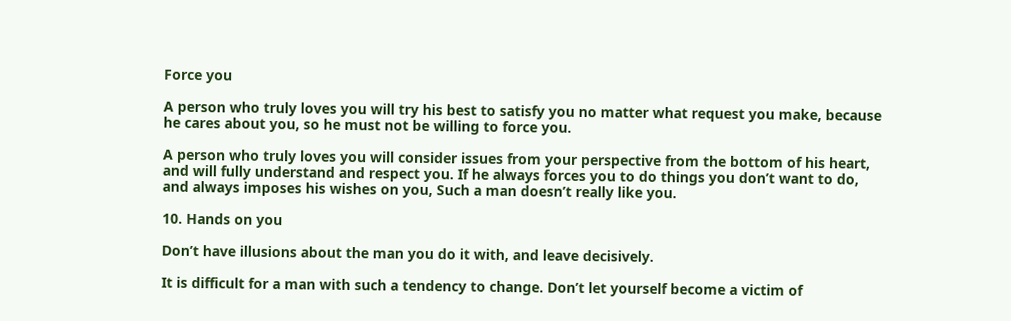Force you

A person who truly loves you will try his best to satisfy you no matter what request you make, because he cares about you, so he must not be willing to force you.

A person who truly loves you will consider issues from your perspective from the bottom of his heart, and will fully understand and respect you. If he always forces you to do things you don’t want to do, and always imposes his wishes on you, Such a man doesn’t really like you.

10. Hands on you

Don’t have illusions about the man you do it with, and leave decisively.

It is difficult for a man with such a tendency to change. Don’t let yourself become a victim of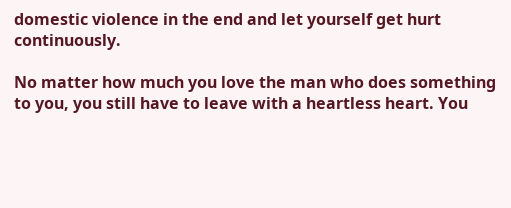domestic violence in the end and let yourself get hurt continuously.

No matter how much you love the man who does something to you, you still have to leave with a heartless heart. You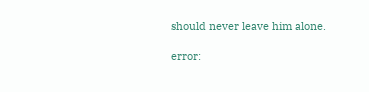should never leave him alone.

error: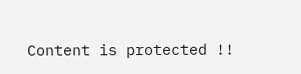Content is protected !!